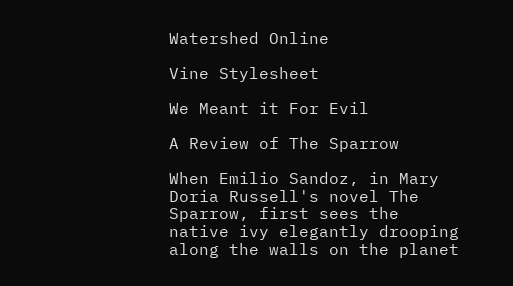Watershed Online

Vine Stylesheet

We Meant it For Evil

A Review of The Sparrow

When Emilio Sandoz, in Mary Doria Russell's novel The Sparrow, first sees the native ivy elegantly drooping along the walls on the planet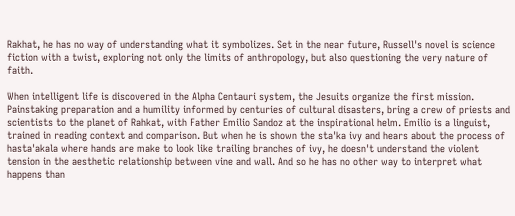Rakhat, he has no way of understanding what it symbolizes. Set in the near future, Russell's novel is science fiction with a twist, exploring not only the limits of anthropology, but also questioning the very nature of faith.

When intelligent life is discovered in the Alpha Centauri system, the Jesuits organize the first mission. Painstaking preparation and a humility informed by centuries of cultural disasters, bring a crew of priests and scientists to the planet of Rahkat, with Father Emilio Sandoz at the inspirational helm. Emilio is a linguist, trained in reading context and comparison. But when he is shown the sta'ka ivy and hears about the process of hasta'akala where hands are make to look like trailing branches of ivy, he doesn't understand the violent tension in the aesthetic relationship between vine and wall. And so he has no other way to interpret what happens than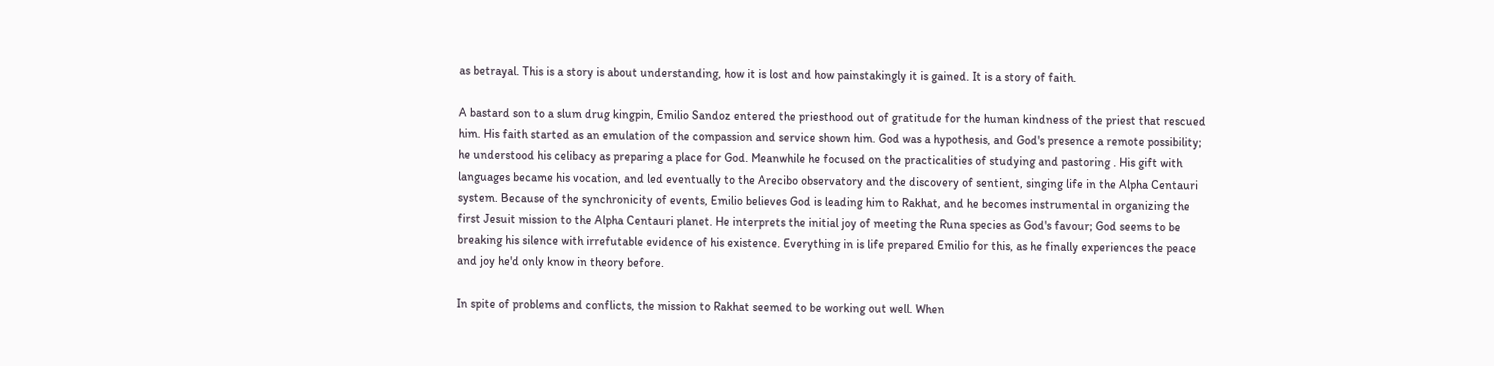as betrayal. This is a story is about understanding, how it is lost and how painstakingly it is gained. It is a story of faith.

A bastard son to a slum drug kingpin, Emilio Sandoz entered the priesthood out of gratitude for the human kindness of the priest that rescued him. His faith started as an emulation of the compassion and service shown him. God was a hypothesis, and God's presence a remote possibility; he understood his celibacy as preparing a place for God. Meanwhile he focused on the practicalities of studying and pastoring . His gift with languages became his vocation, and led eventually to the Arecibo observatory and the discovery of sentient, singing life in the Alpha Centauri system. Because of the synchronicity of events, Emilio believes God is leading him to Rakhat, and he becomes instrumental in organizing the first Jesuit mission to the Alpha Centauri planet. He interprets the initial joy of meeting the Runa species as God's favour; God seems to be breaking his silence with irrefutable evidence of his existence. Everything in is life prepared Emilio for this, as he finally experiences the peace and joy he'd only know in theory before.

In spite of problems and conflicts, the mission to Rakhat seemed to be working out well. When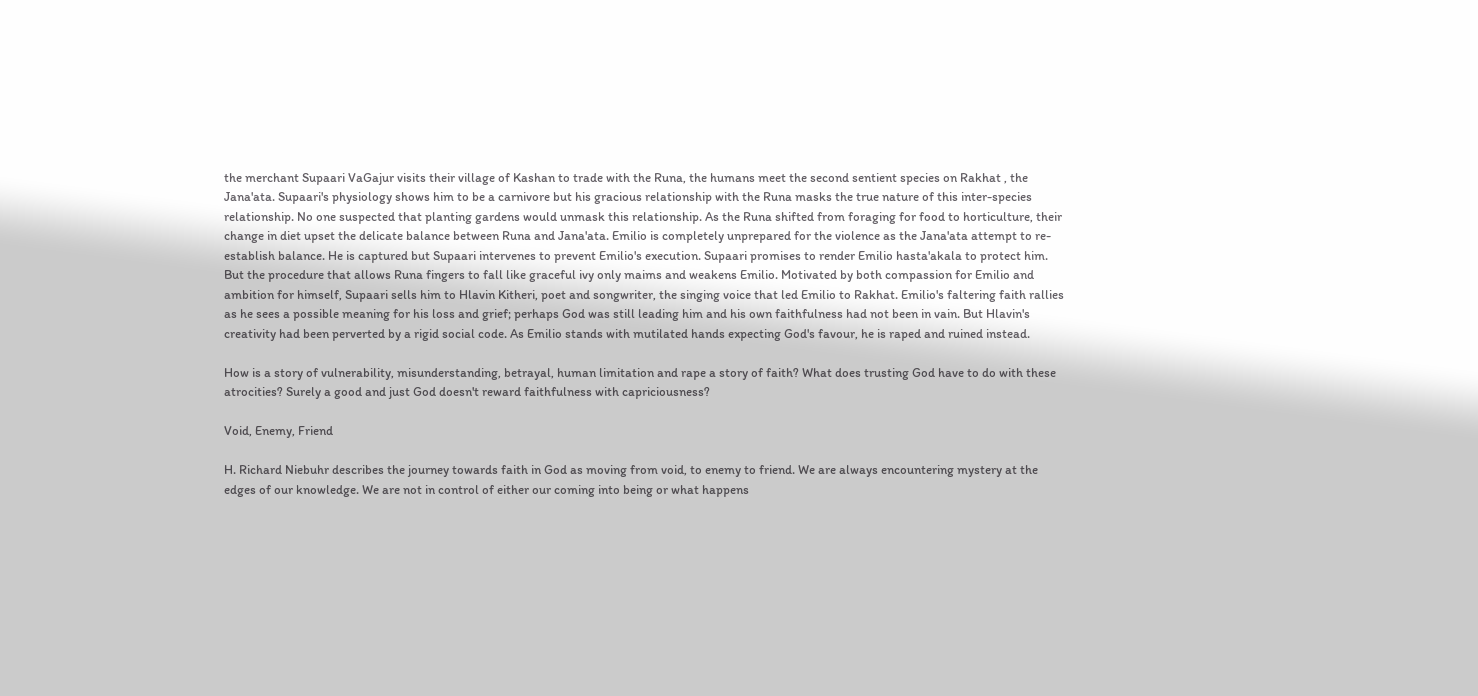the merchant Supaari VaGajur visits their village of Kashan to trade with the Runa, the humans meet the second sentient species on Rakhat , the Jana'ata. Supaari's physiology shows him to be a carnivore but his gracious relationship with the Runa masks the true nature of this inter-species relationship. No one suspected that planting gardens would unmask this relationship. As the Runa shifted from foraging for food to horticulture, their change in diet upset the delicate balance between Runa and Jana'ata. Emilio is completely unprepared for the violence as the Jana'ata attempt to re-establish balance. He is captured but Supaari intervenes to prevent Emilio's execution. Supaari promises to render Emilio hasta'akala to protect him. But the procedure that allows Runa fingers to fall like graceful ivy only maims and weakens Emilio. Motivated by both compassion for Emilio and ambition for himself, Supaari sells him to Hlavin Kitheri, poet and songwriter, the singing voice that led Emilio to Rakhat. Emilio's faltering faith rallies as he sees a possible meaning for his loss and grief; perhaps God was still leading him and his own faithfulness had not been in vain. But Hlavin's creativity had been perverted by a rigid social code. As Emilio stands with mutilated hands expecting God's favour, he is raped and ruined instead.

How is a story of vulnerability, misunderstanding, betrayal, human limitation and rape a story of faith? What does trusting God have to do with these atrocities? Surely a good and just God doesn't reward faithfulness with capriciousness?

Void, Enemy, Friend

H. Richard Niebuhr describes the journey towards faith in God as moving from void, to enemy to friend. We are always encountering mystery at the edges of our knowledge. We are not in control of either our coming into being or what happens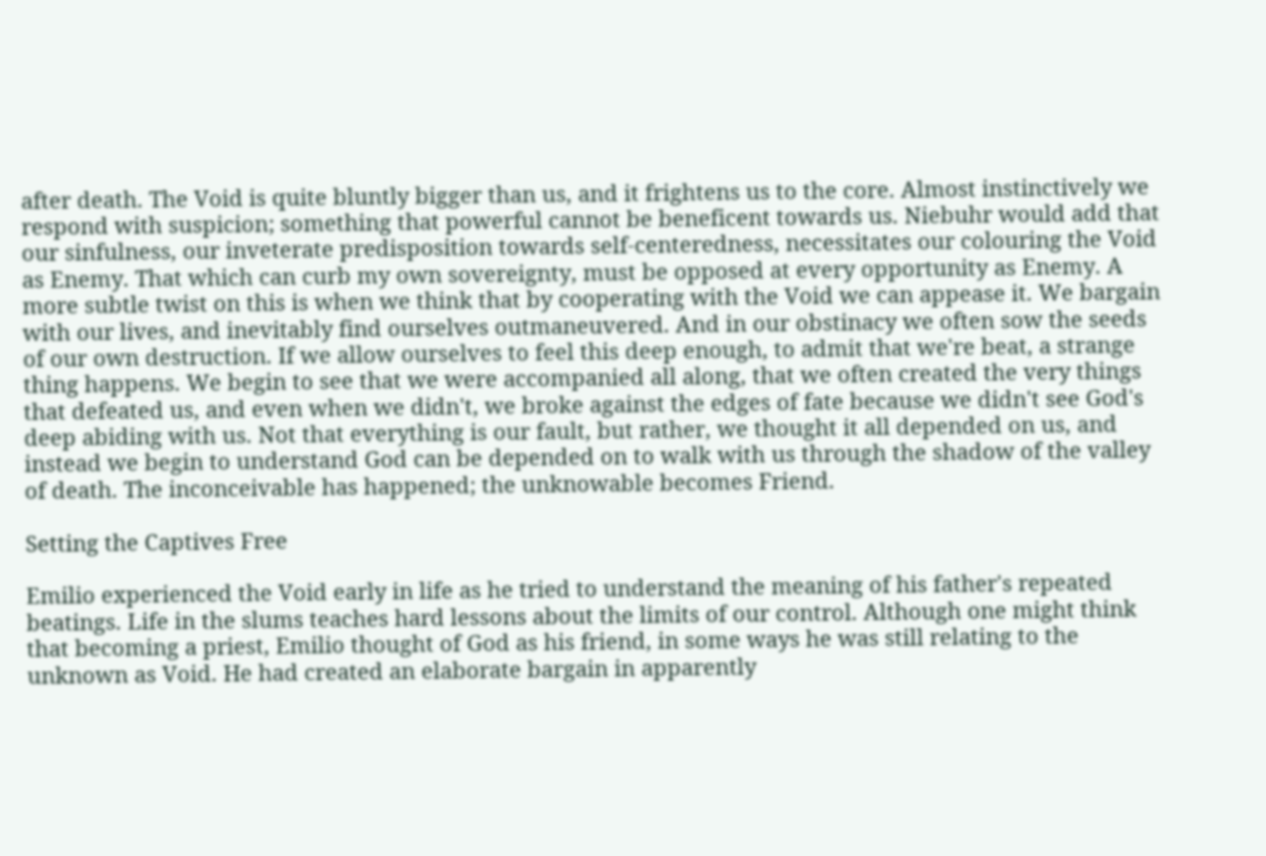after death. The Void is quite bluntly bigger than us, and it frightens us to the core. Almost instinctively we respond with suspicion; something that powerful cannot be beneficent towards us. Niebuhr would add that our sinfulness, our inveterate predisposition towards self-centeredness, necessitates our colouring the Void as Enemy. That which can curb my own sovereignty, must be opposed at every opportunity as Enemy. A more subtle twist on this is when we think that by cooperating with the Void we can appease it. We bargain with our lives, and inevitably find ourselves outmaneuvered. And in our obstinacy we often sow the seeds of our own destruction. If we allow ourselves to feel this deep enough, to admit that we're beat, a strange thing happens. We begin to see that we were accompanied all along, that we often created the very things that defeated us, and even when we didn't, we broke against the edges of fate because we didn't see God's deep abiding with us. Not that everything is our fault, but rather, we thought it all depended on us, and instead we begin to understand God can be depended on to walk with us through the shadow of the valley of death. The inconceivable has happened; the unknowable becomes Friend.

Setting the Captives Free

Emilio experienced the Void early in life as he tried to understand the meaning of his father's repeated beatings. Life in the slums teaches hard lessons about the limits of our control. Although one might think that becoming a priest, Emilio thought of God as his friend, in some ways he was still relating to the unknown as Void. He had created an elaborate bargain in apparently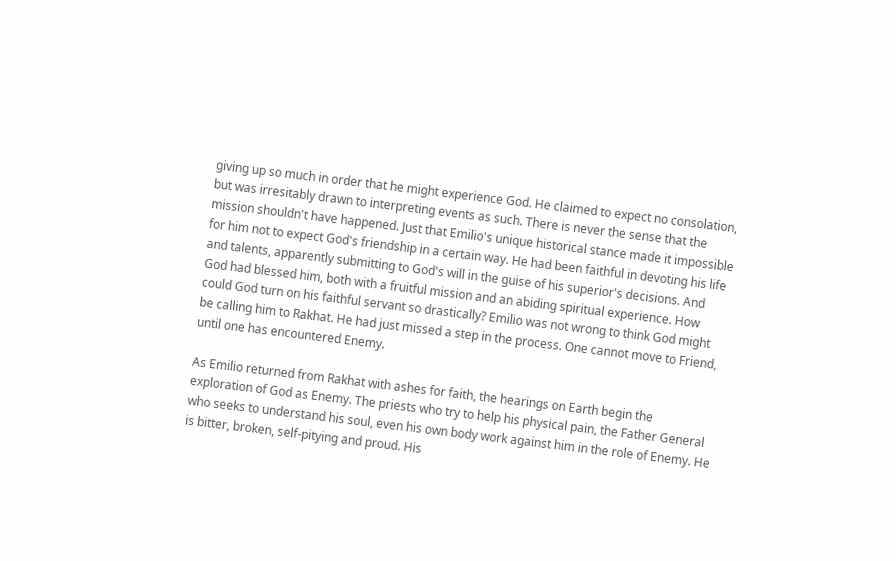giving up so much in order that he might experience God. He claimed to expect no consolation, but was irresitably drawn to interpreting events as such. There is never the sense that the mission shouldn't have happened. Just that Emilio's unique historical stance made it impossible for him not to expect God's friendship in a certain way. He had been faithful in devoting his life and talents, apparently submitting to God's will in the guise of his superior's decisions. And God had blessed him, both with a fruitful mission and an abiding spiritual experience. How could God turn on his faithful servant so drastically? Emilio was not wrong to think God might be calling him to Rakhat. He had just missed a step in the process. One cannot move to Friend, until one has encountered Enemy.

As Emilio returned from Rakhat with ashes for faith, the hearings on Earth begin the exploration of God as Enemy. The priests who try to help his physical pain, the Father General who seeks to understand his soul, even his own body work against him in the role of Enemy. He is bitter, broken, self-pitying and proud. His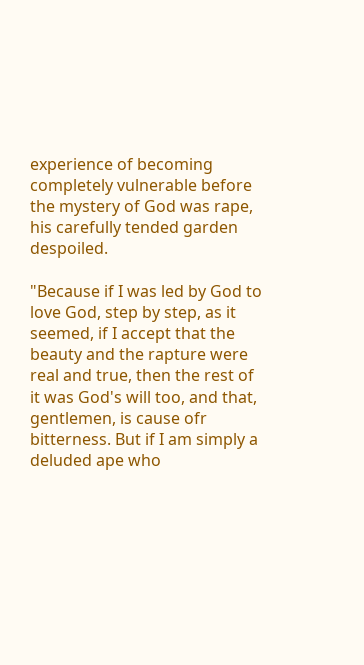experience of becoming completely vulnerable before the mystery of God was rape, his carefully tended garden despoiled.

"Because if I was led by God to love God, step by step, as it seemed, if I accept that the beauty and the rapture were real and true, then the rest of it was God's will too, and that, gentlemen, is cause ofr bitterness. But if I am simply a deluded ape who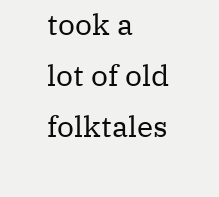took a lot of old folktales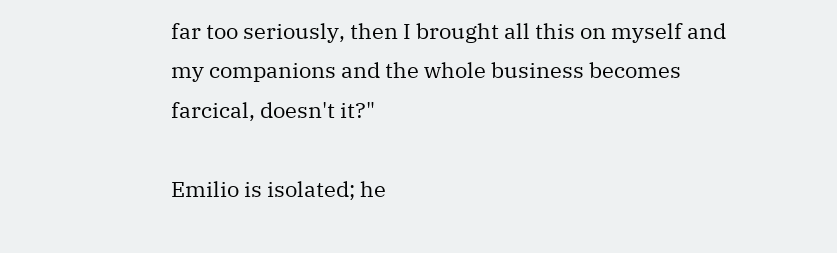far too seriously, then I brought all this on myself and my companions and the whole business becomes farcical, doesn't it?"

Emilio is isolated; he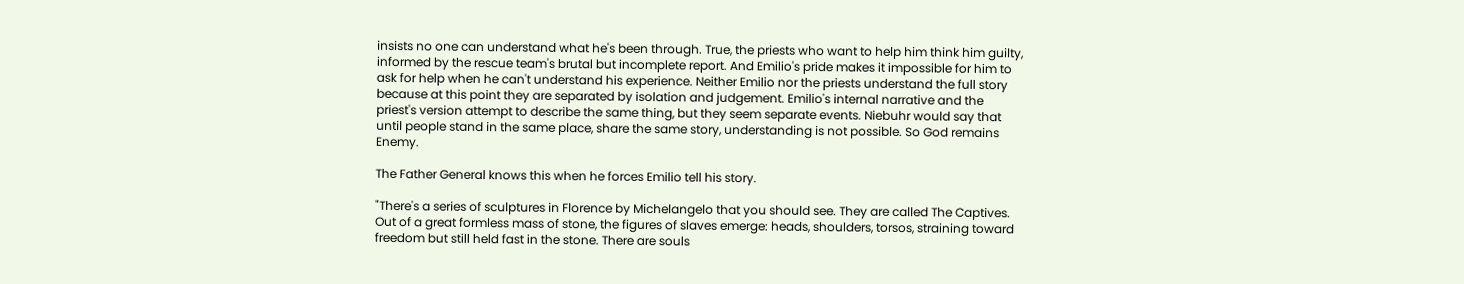insists no one can understand what he's been through. True, the priests who want to help him think him guilty, informed by the rescue team's brutal but incomplete report. And Emilio's pride makes it impossible for him to ask for help when he can't understand his experience. Neither Emilio nor the priests understand the full story because at this point they are separated by isolation and judgement. Emilio's internal narrative and the priest's version attempt to describe the same thing, but they seem separate events. Niebuhr would say that until people stand in the same place, share the same story, understanding is not possible. So God remains Enemy.

The Father General knows this when he forces Emilio tell his story.

"There's a series of sculptures in Florence by Michelangelo that you should see. They are called The Captives. Out of a great formless mass of stone, the figures of slaves emerge: heads, shoulders, torsos, straining toward freedom but still held fast in the stone. There are souls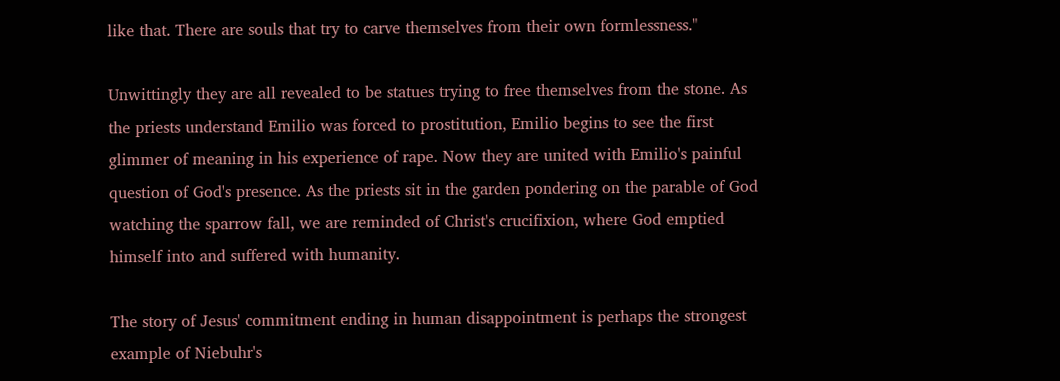like that. There are souls that try to carve themselves from their own formlessness."

Unwittingly they are all revealed to be statues trying to free themselves from the stone. As the priests understand Emilio was forced to prostitution, Emilio begins to see the first glimmer of meaning in his experience of rape. Now they are united with Emilio's painful question of God's presence. As the priests sit in the garden pondering on the parable of God watching the sparrow fall, we are reminded of Christ's crucifixion, where God emptied himself into and suffered with humanity.

The story of Jesus' commitment ending in human disappointment is perhaps the strongest example of Niebuhr's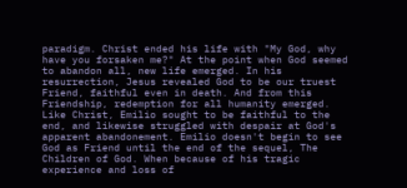paradigm. Christ ended his life with "My God, why have you forsaken me?" At the point when God seemed to abandon all, new life emerged. In his resurrection, Jesus revealed God to be our truest Friend, faithful even in death. And from this Friendship, redemption for all humanity emerged. Like Christ, Emilio sought to be faithful to the end, and likewise struggled with despair at God's apparent abandonement. Emilio doesn't begin to see God as Friend until the end of the sequel, The Children of God. When because of his tragic experience and loss of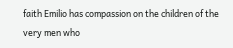faith Emilio has compassion on the children of the very men who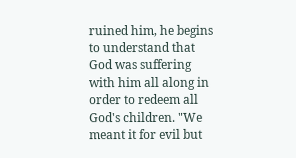ruined him, he begins to understand that God was suffering with him all along in order to redeem all God's children. "We meant it for evil but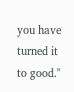you have turned it to good."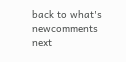back to what's newcomments next